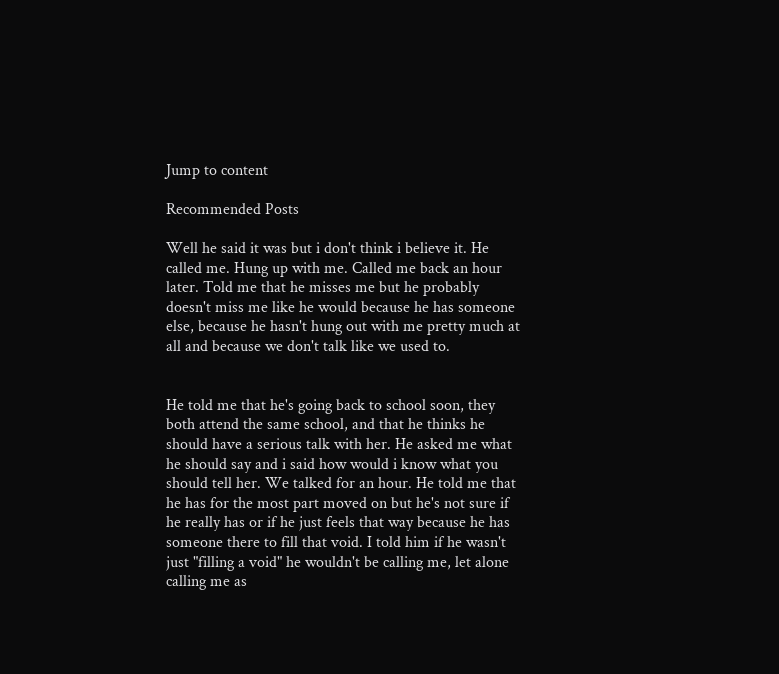Jump to content

Recommended Posts

Well he said it was but i don't think i believe it. He called me. Hung up with me. Called me back an hour later. Told me that he misses me but he probably doesn't miss me like he would because he has someone else, because he hasn't hung out with me pretty much at all and because we don't talk like we used to.


He told me that he's going back to school soon, they both attend the same school, and that he thinks he should have a serious talk with her. He asked me what he should say and i said how would i know what you should tell her. We talked for an hour. He told me that he has for the most part moved on but he's not sure if he really has or if he just feels that way because he has someone there to fill that void. I told him if he wasn't just "filling a void" he wouldn't be calling me, let alone calling me as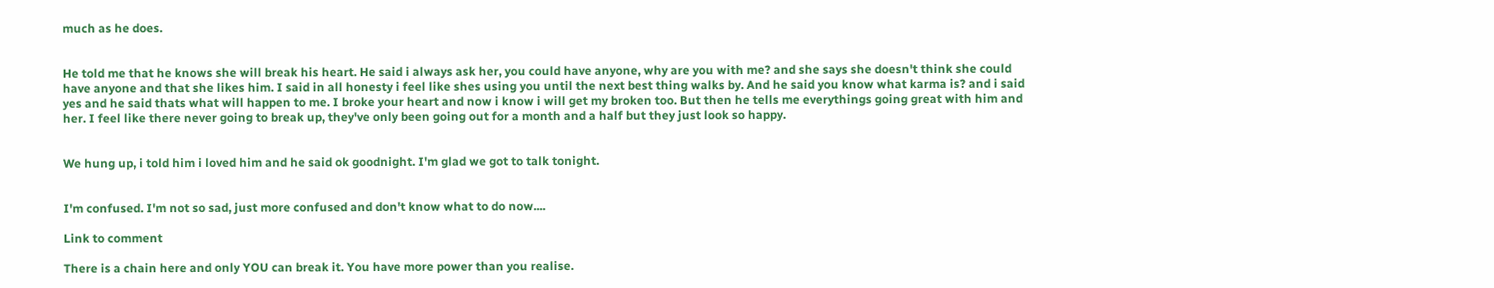much as he does.


He told me that he knows she will break his heart. He said i always ask her, you could have anyone, why are you with me? and she says she doesn't think she could have anyone and that she likes him. I said in all honesty i feel like shes using you until the next best thing walks by. And he said you know what karma is? and i said yes and he said thats what will happen to me. I broke your heart and now i know i will get my broken too. But then he tells me everythings going great with him and her. I feel like there never going to break up, they've only been going out for a month and a half but they just look so happy.


We hung up, i told him i loved him and he said ok goodnight. I'm glad we got to talk tonight.


I'm confused. I'm not so sad, just more confused and don't know what to do now....

Link to comment

There is a chain here and only YOU can break it. You have more power than you realise.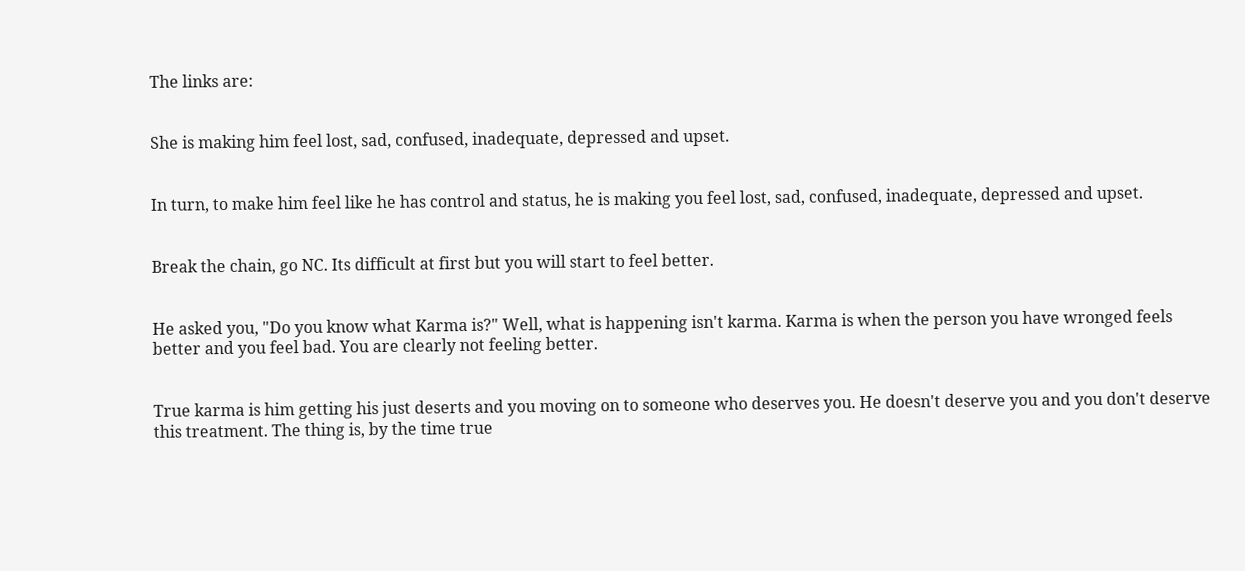The links are:


She is making him feel lost, sad, confused, inadequate, depressed and upset.


In turn, to make him feel like he has control and status, he is making you feel lost, sad, confused, inadequate, depressed and upset.


Break the chain, go NC. Its difficult at first but you will start to feel better.


He asked you, "Do you know what Karma is?" Well, what is happening isn't karma. Karma is when the person you have wronged feels better and you feel bad. You are clearly not feeling better.


True karma is him getting his just deserts and you moving on to someone who deserves you. He doesn't deserve you and you don't deserve this treatment. The thing is, by the time true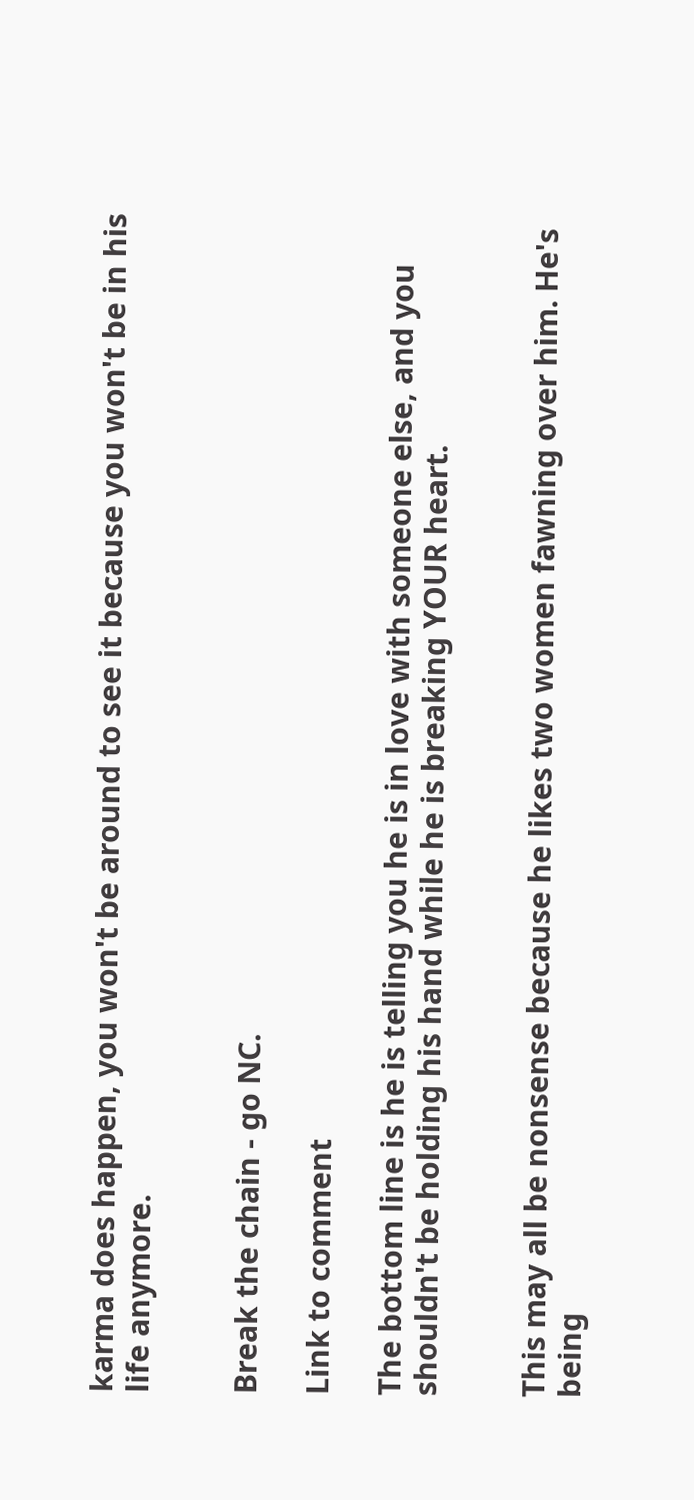karma does happen, you won't be around to see it because you won't be in his life anymore.


Break the chain - go NC.

Link to comment

The bottom line is he is telling you he is in love with someone else, and you shouldn't be holding his hand while he is breaking YOUR heart.


This may all be nonsense because he likes two women fawning over him. He's being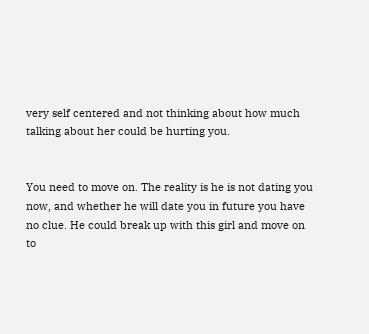very self centered and not thinking about how much talking about her could be hurting you.


You need to move on. The reality is he is not dating you now, and whether he will date you in future you have no clue. He could break up with this girl and move on to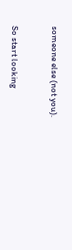someone else (not you).


So start looking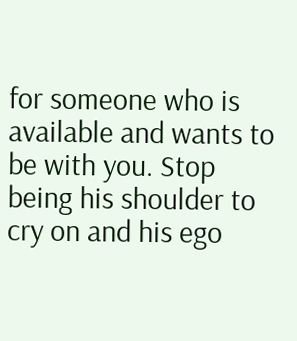for someone who is available and wants to be with you. Stop being his shoulder to cry on and his ego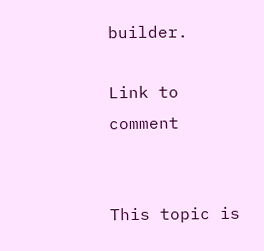builder.

Link to comment


This topic is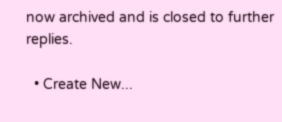now archived and is closed to further replies.

  • Create New...